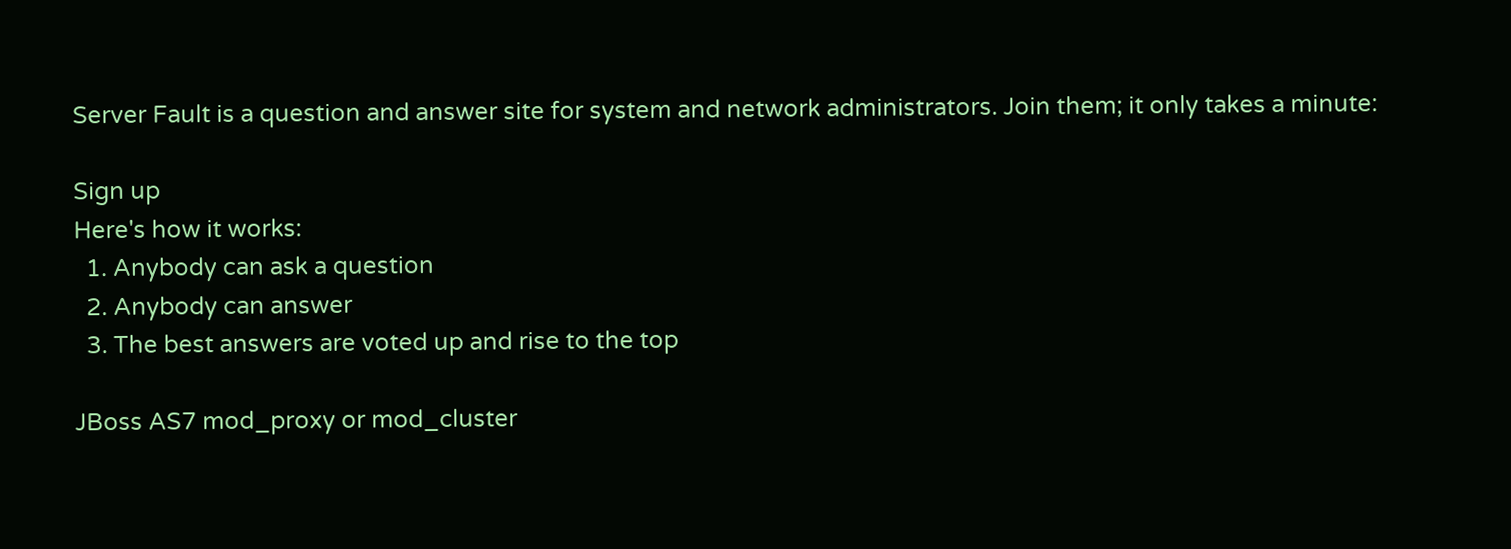Server Fault is a question and answer site for system and network administrators. Join them; it only takes a minute:

Sign up
Here's how it works:
  1. Anybody can ask a question
  2. Anybody can answer
  3. The best answers are voted up and rise to the top

JBoss AS7 mod_proxy or mod_cluster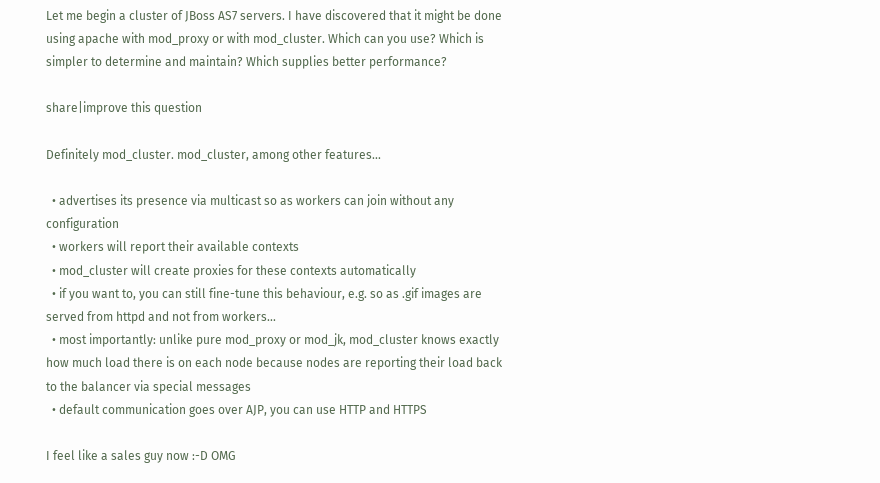Let me begin a cluster of JBoss AS7 servers. I have discovered that it might be done using apache with mod_proxy or with mod_cluster. Which can you use? Which is simpler to determine and maintain? Which supplies better performance?

share|improve this question

Definitely mod_cluster. mod_cluster, among other features...

  • advertises its presence via multicast so as workers can join without any configuration
  • workers will report their available contexts
  • mod_cluster will create proxies for these contexts automatically
  • if you want to, you can still fine-tune this behaviour, e.g. so as .gif images are served from httpd and not from workers...
  • most importantly: unlike pure mod_proxy or mod_jk, mod_cluster knows exactly how much load there is on each node because nodes are reporting their load back to the balancer via special messages
  • default communication goes over AJP, you can use HTTP and HTTPS

I feel like a sales guy now :-D OMG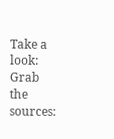Take a look:
Grab the sources: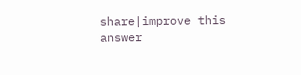share|improve this answer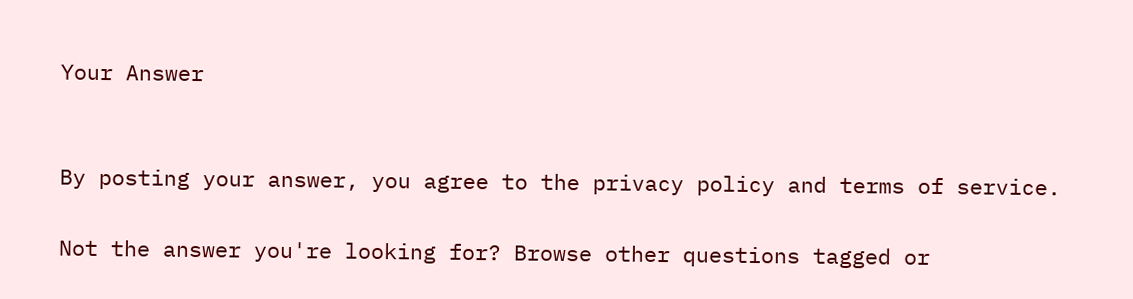Your Answer


By posting your answer, you agree to the privacy policy and terms of service.

Not the answer you're looking for? Browse other questions tagged or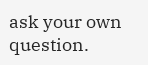ask your own question.